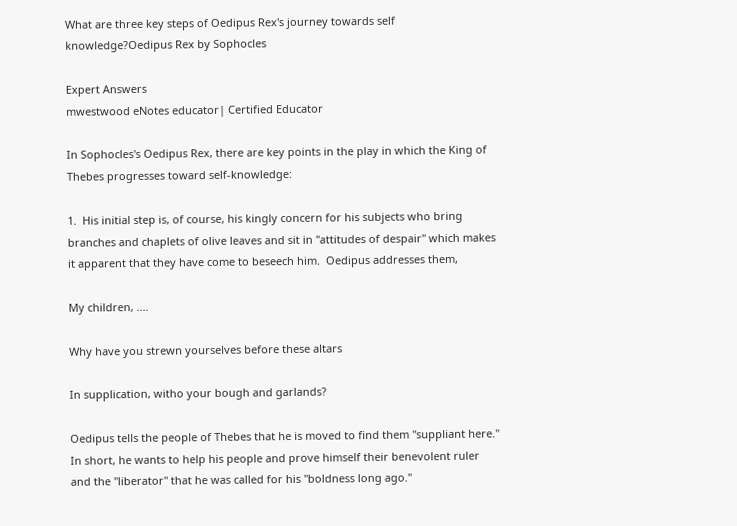What are three key steps of Oedipus Rex's journey towards self knowledge?Oedipus Rex by Sophocles

Expert Answers
mwestwood eNotes educator| Certified Educator

In Sophocles's Oedipus Rex, there are key points in the play in which the King of Thebes progresses toward self-knowledge:

1.  His initial step is, of course, his kingly concern for his subjects who bring branches and chaplets of olive leaves and sit in "attitudes of despair" which makes it apparent that they have come to beseech him.  Oedipus addresses them,

My children, ....

Why have you strewn yourselves before these altars

In supplication, witho your bough and garlands?

Oedipus tells the people of Thebes that he is moved to find them "suppliant here."  In short, he wants to help his people and prove himself their benevolent ruler and the "liberator" that he was called for his "boldness long ago."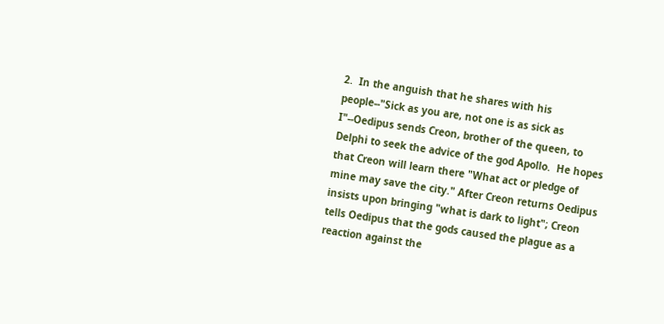2.  In the anguish that he shares with his people--"Sick as you are, not one is as sick as I"--Oedipus sends Creon, brother of the queen, to Delphi to seek the advice of the god Apollo.  He hopes that Creon will learn there "What act or pledge of mine may save the city." After Creon returns Oedipus insists upon bringing "what is dark to light"; Creon tells Oedipus that the gods caused the plague as a reaction against the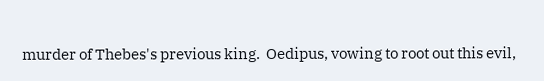murder of Thebes's previous king.  Oedipus, vowing to root out this evil,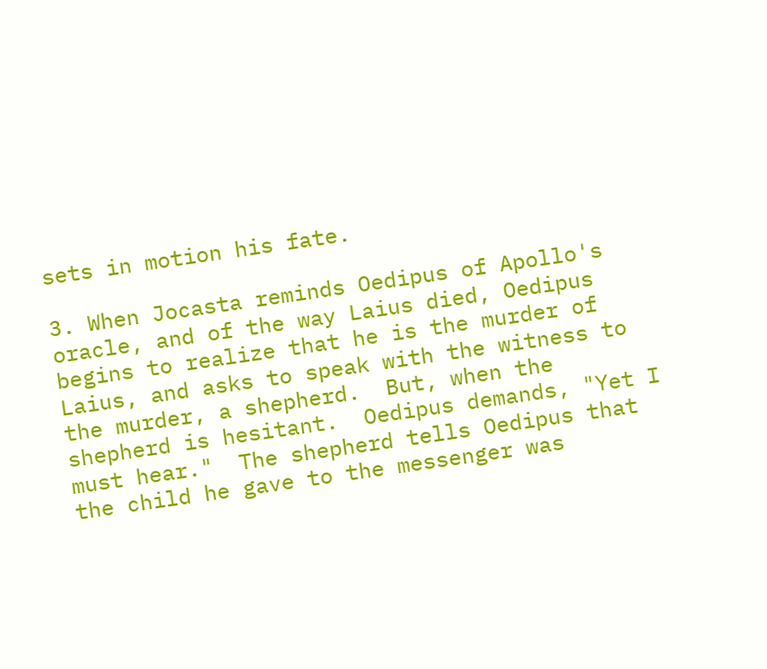sets in motion his fate.

3. When Jocasta reminds Oedipus of Apollo's oracle, and of the way Laius died, Oedipus begins to realize that he is the murder of Laius, and asks to speak with the witness to the murder, a shepherd.  But, when the shepherd is hesitant.  Oedipus demands, "Yet I must hear."  The shepherd tells Oedipus that the child he gave to the messenger was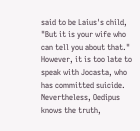said to be Laius's child, "But it is your wife who can tell you about that."  However, it is too late to speak with Jocasta, who has committed suicide.  Nevertheless, Oedipus knows the truth,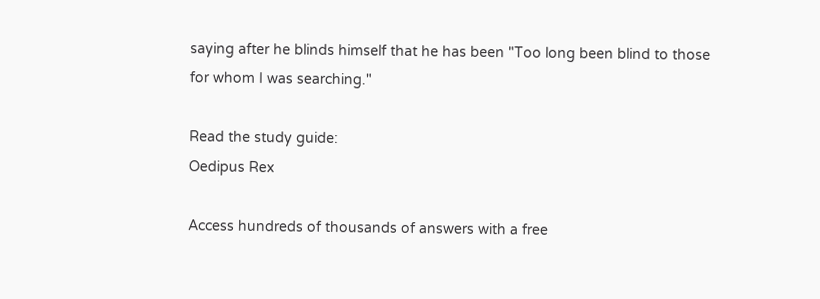saying after he blinds himself that he has been "Too long been blind to those for whom I was searching."

Read the study guide:
Oedipus Rex

Access hundreds of thousands of answers with a free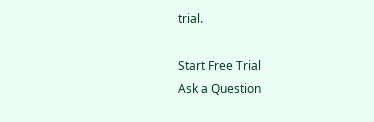trial.

Start Free Trial
Ask a Question